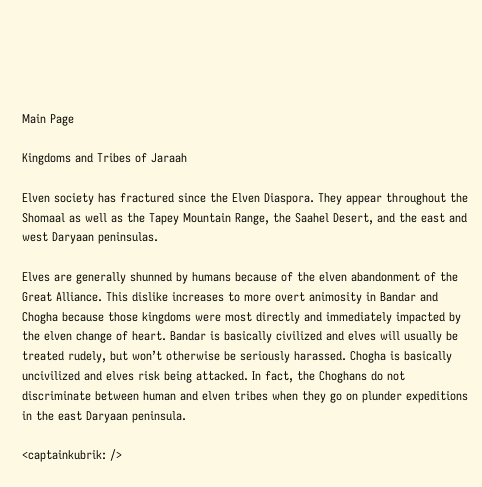Main Page

Kingdoms and Tribes of Jaraah

Elven society has fractured since the Elven Diaspora. They appear throughout the Shomaal as well as the Tapey Mountain Range, the Saahel Desert, and the east and west Daryaan peninsulas.

Elves are generally shunned by humans because of the elven abandonment of the Great Alliance. This dislike increases to more overt animosity in Bandar and Chogha because those kingdoms were most directly and immediately impacted by the elven change of heart. Bandar is basically civilized and elves will usually be treated rudely, but won’t otherwise be seriously harassed. Chogha is basically uncivilized and elves risk being attacked. In fact, the Choghans do not discriminate between human and elven tribes when they go on plunder expeditions in the east Daryaan peninsula.

<captainkubrik: />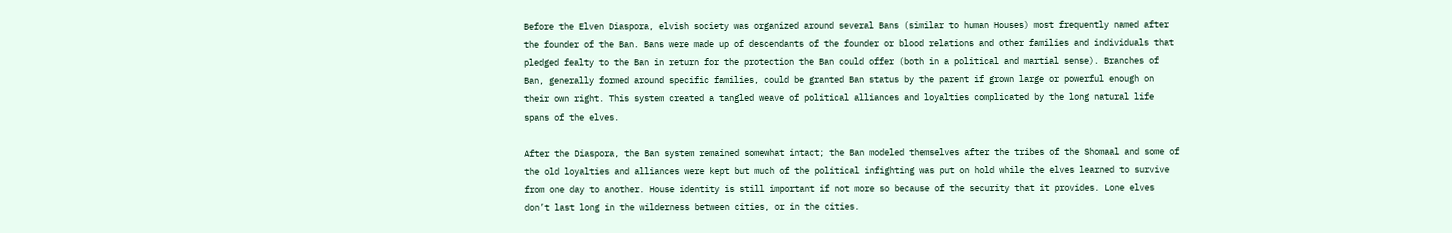Before the Elven Diaspora, elvish society was organized around several Bans (similar to human Houses) most frequently named after the founder of the Ban. Bans were made up of descendants of the founder or blood relations and other families and individuals that pledged fealty to the Ban in return for the protection the Ban could offer (both in a political and martial sense). Branches of Ban, generally formed around specific families, could be granted Ban status by the parent if grown large or powerful enough on their own right. This system created a tangled weave of political alliances and loyalties complicated by the long natural life spans of the elves.

After the Diaspora, the Ban system remained somewhat intact; the Ban modeled themselves after the tribes of the Shomaal and some of the old loyalties and alliances were kept but much of the political infighting was put on hold while the elves learned to survive from one day to another. House identity is still important if not more so because of the security that it provides. Lone elves don’t last long in the wilderness between cities, or in the cities.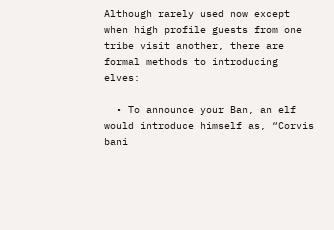Although rarely used now except when high profile guests from one tribe visit another, there are formal methods to introducing elves:

  • To announce your Ban, an elf would introduce himself as, “Corvis bani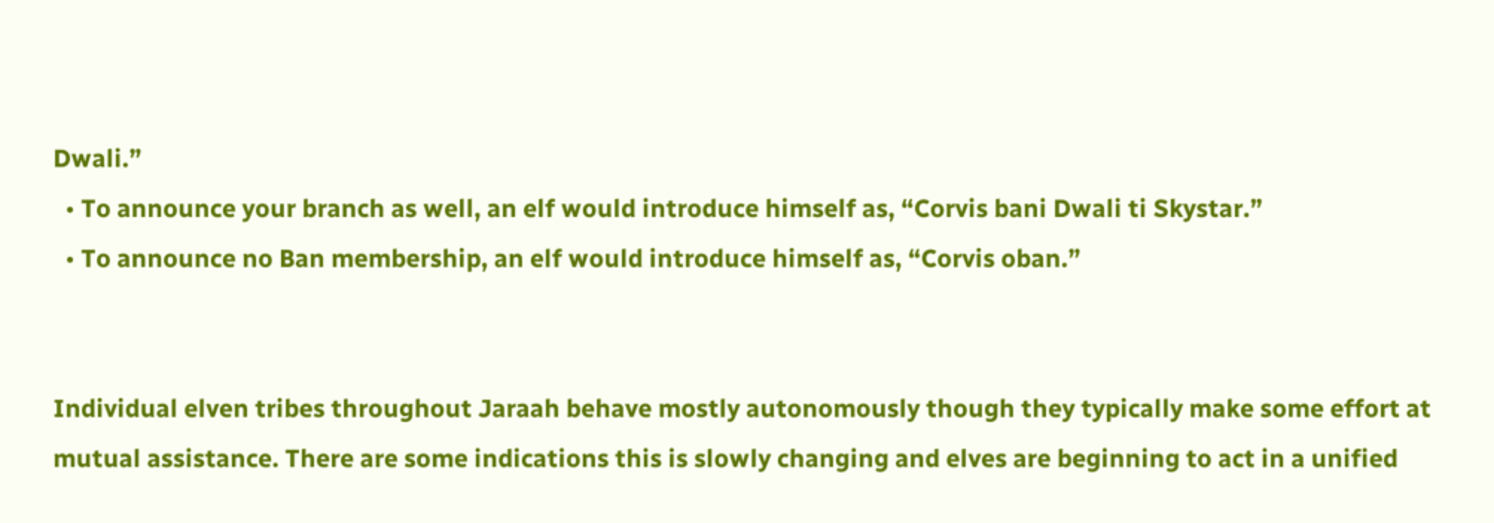Dwali.”
  • To announce your branch as well, an elf would introduce himself as, “Corvis bani Dwali ti Skystar.”
  • To announce no Ban membership, an elf would introduce himself as, “Corvis oban.”


Individual elven tribes throughout Jaraah behave mostly autonomously though they typically make some effort at mutual assistance. There are some indications this is slowly changing and elves are beginning to act in a unified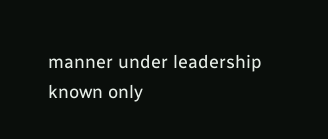manner under leadership known only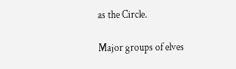as the Circle.

Major groups of elves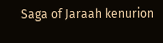Saga of Jaraah kenurion